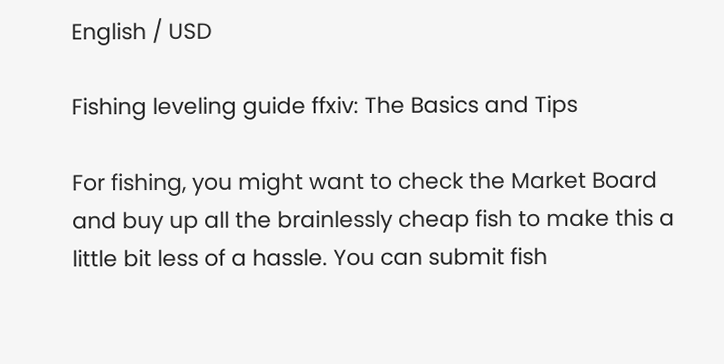English / USD

Fishing leveling guide ffxiv: The Basics and Tips

For fishing, you might want to check the Market Board and buy up all the brainlessly cheap fish to make this a little bit less of a hassle. You can submit fish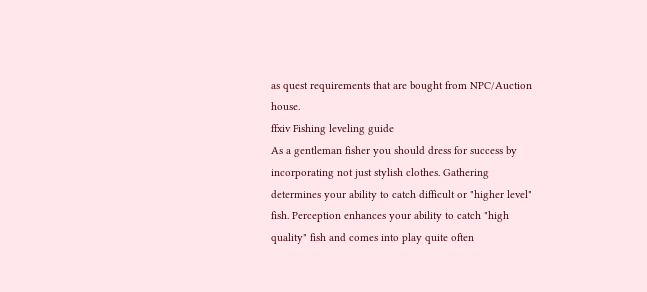as quest requirements that are bought from NPC/Auction house.
ffxiv Fishing leveling guide
As a gentleman fisher you should dress for success by incorporating not just stylish clothes. Gathering determines your ability to catch difficult or "higher level" fish. Perception enhances your ability to catch "high quality" fish and comes into play quite often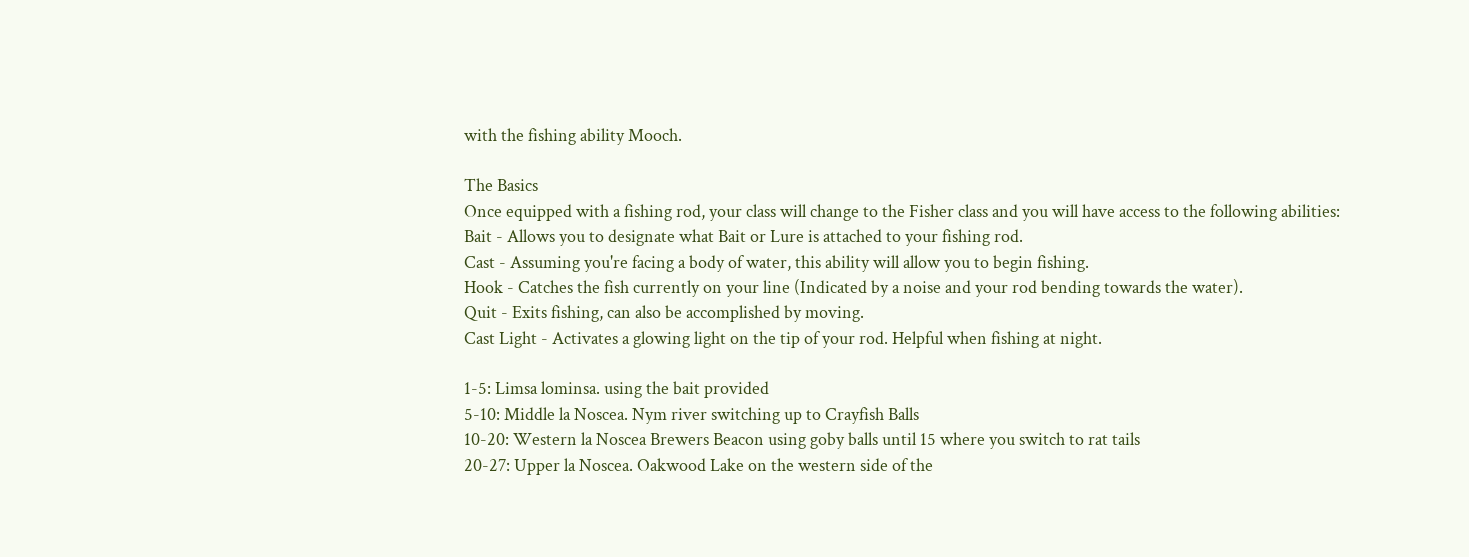with the fishing ability Mooch.

The Basics
Once equipped with a fishing rod, your class will change to the Fisher class and you will have access to the following abilities:
Bait - Allows you to designate what Bait or Lure is attached to your fishing rod.
Cast - Assuming you're facing a body of water, this ability will allow you to begin fishing.
Hook - Catches the fish currently on your line (Indicated by a noise and your rod bending towards the water).
Quit - Exits fishing, can also be accomplished by moving.
Cast Light - Activates a glowing light on the tip of your rod. Helpful when fishing at night.

1-5: Limsa lominsa. using the bait provided
5-10: Middle la Noscea. Nym river switching up to Crayfish Balls
10-20: Western la Noscea Brewers Beacon using goby balls until 15 where you switch to rat tails
20-27: Upper la Noscea. Oakwood Lake on the western side of the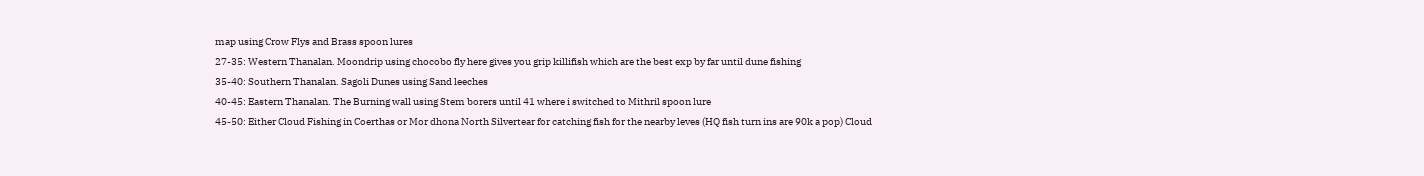map using Crow Flys and Brass spoon lures
27-35: Western Thanalan. Moondrip using chocobo fly here gives you grip killifish which are the best exp by far until dune fishing
35-40: Southern Thanalan. Sagoli Dunes using Sand leeches
40-45: Eastern Thanalan. The Burning wall using Stem borers until 41 where i switched to Mithril spoon lure
45-50: Either Cloud Fishing in Coerthas or Mor dhona North Silvertear for catching fish for the nearby leves (HQ fish turn ins are 90k a pop) Cloud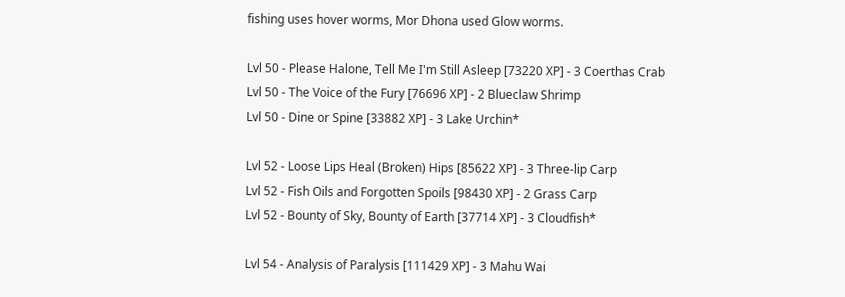fishing uses hover worms, Mor Dhona used Glow worms.

Lvl 50 - Please Halone, Tell Me I'm Still Asleep [73220 XP] - 3 Coerthas Crab
Lvl 50 - The Voice of the Fury [76696 XP] - 2 Blueclaw Shrimp
Lvl 50 - Dine or Spine [33882 XP] - 3 Lake Urchin*

Lvl 52 - Loose Lips Heal (Broken) Hips [85622 XP] - 3 Three-lip Carp
Lvl 52 - Fish Oils and Forgotten Spoils [98430 XP] - 2 Grass Carp
Lvl 52 - Bounty of Sky, Bounty of Earth [37714 XP] - 3 Cloudfish*

Lvl 54 - Analysis of Paralysis [111429 XP] - 3 Mahu Wai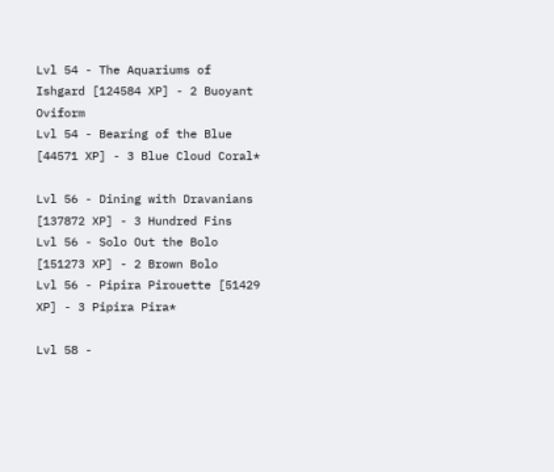Lvl 54 - The Aquariums of Ishgard [124584 XP] - 2 Buoyant Oviform
Lvl 54 - Bearing of the Blue [44571 XP] - 3 Blue Cloud Coral*

Lvl 56 - Dining with Dravanians [137872 XP] - 3 Hundred Fins
Lvl 56 - Solo Out the Bolo [151273 XP] - 2 Brown Bolo
Lvl 56 - Pipira Pirouette [51429 XP] - 3 Pipira Pira*

Lvl 58 -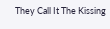They Call It The Kissing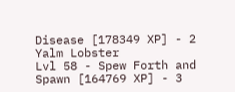Disease [178349 XP] - 2 Yalm Lobster
Lvl 58 - Spew Forth and Spawn [164769 XP] - 3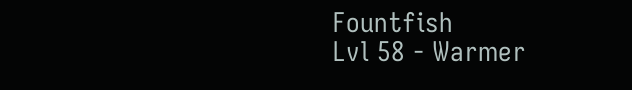Fountfish
Lvl 58 - Warmer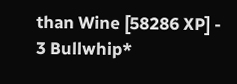than Wine [58286 XP] - 3 Bullwhip*